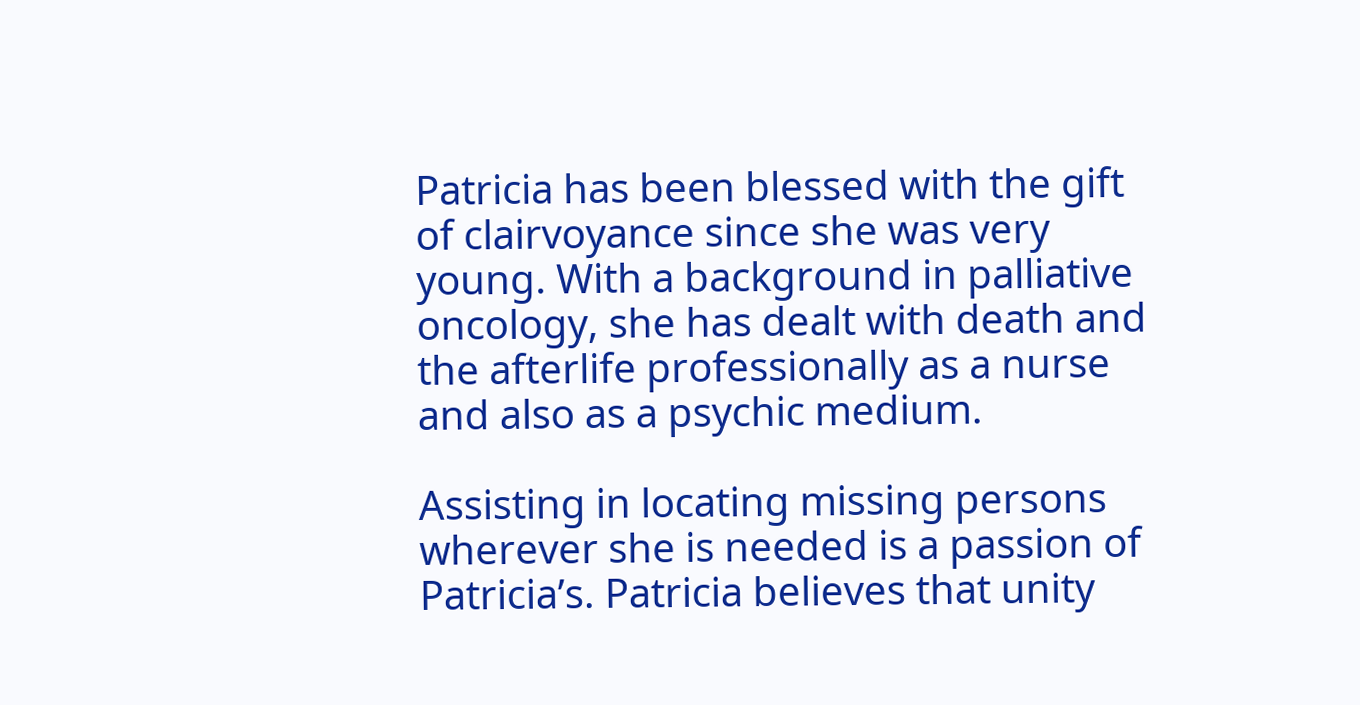Patricia has been blessed with the gift of clairvoyance since she was very young. With a background in palliative oncology, she has dealt with death and the afterlife professionally as a nurse and also as a psychic medium.

Assisting in locating missing persons wherever she is needed is a passion of Patricia’s. Patricia believes that unity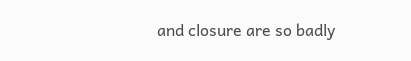and closure are so badly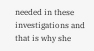needed in these investigations and that is why she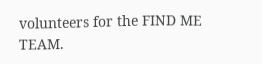volunteers for the FIND ME TEAM.